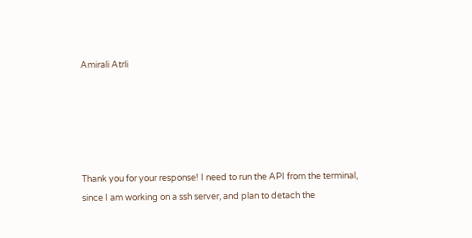Amirali Atrli





Thank you for your response! I need to run the API from the terminal, since I am working on a ssh server, and plan to detach the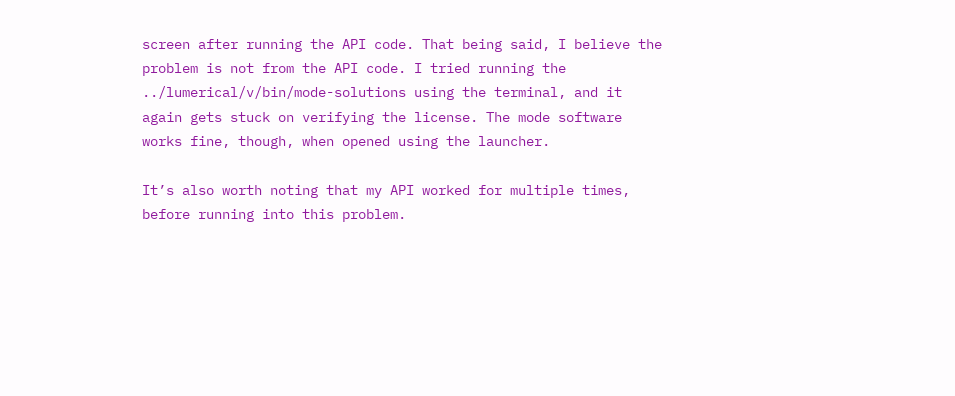screen after running the API code. That being said, I believe the problem is not from the API code. I tried running the ../lumerical/v/bin/mode-solutions using the terminal, and it again gets stuck on verifying the license. The mode software works fine, though, when opened using the launcher.

It’s also worth noting that my API worked for multiple times, before running into this problem.